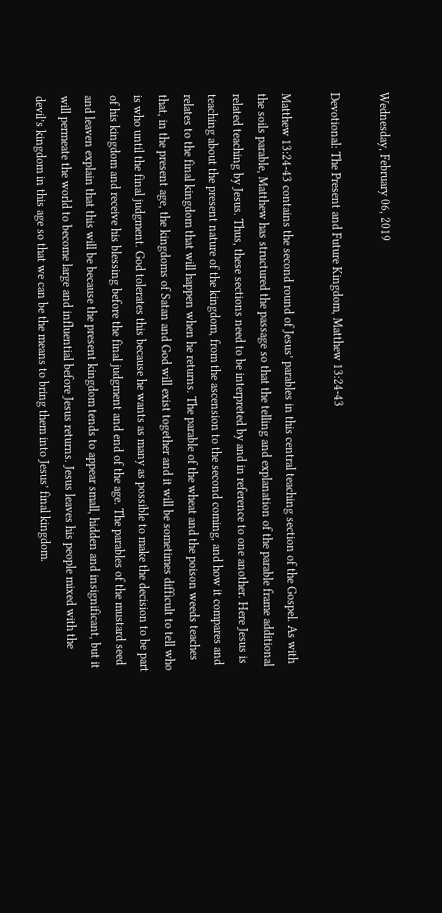Wednesday, February 06, 2019

Devotional: The Present and Future Kingdom, Matthew 13:24-43

Matthew 13:24-43 contains the second round of Jesus’ parables in this central teaching section of the Gospel. As with the soils parable, Matthew has structured the passage so that the telling and explanation of the parable frame additional related teaching by Jesus. Thus, these sections need to be interpreted by and in reference to one another. Here Jesus is teaching about the present nature of the kingdom, from the ascension to the second coming, and how it compares and relates to the final kingdom that will happen when he returns. The parable of the wheat and the poison weeds teaches that, in the present age, the kingdoms of Satan and God will exist together and it will be sometimes difficult to tell who is who until the final judgment. God tolerates this because he wants as many as possible to make the decision to be part of his kingdom and receive his blessing before the final judgment and end of the age. The parables of the mustard seed and leaven explain that this will be because the present kingdom tends to appear small, hidden and insignificant, but it will permeate the world to become large and influential before Jesus returns. Jesus leaves his people mixed with the devil’s kingdom in this age so that we can be the means to bring them into Jesus’ final kingdom.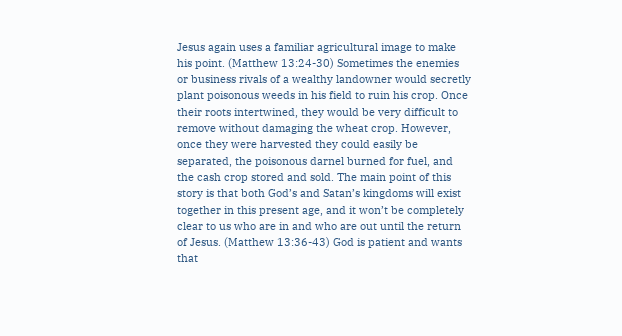Jesus again uses a familiar agricultural image to make his point. (Matthew 13:24-30) Sometimes the enemies or business rivals of a wealthy landowner would secretly plant poisonous weeds in his field to ruin his crop. Once their roots intertwined, they would be very difficult to remove without damaging the wheat crop. However, once they were harvested they could easily be separated, the poisonous darnel burned for fuel, and the cash crop stored and sold. The main point of this story is that both God’s and Satan’s kingdoms will exist together in this present age, and it won’t be completely clear to us who are in and who are out until the return of Jesus. (Matthew 13:36-43) God is patient and wants that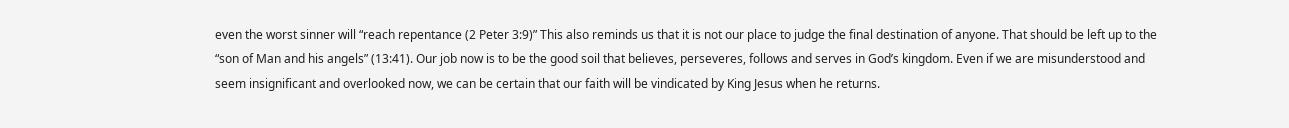even the worst sinner will “reach repentance (2 Peter 3:9)” This also reminds us that it is not our place to judge the final destination of anyone. That should be left up to the “son of Man and his angels” (13:41). Our job now is to be the good soil that believes, perseveres, follows and serves in God’s kingdom. Even if we are misunderstood and seem insignificant and overlooked now, we can be certain that our faith will be vindicated by King Jesus when he returns.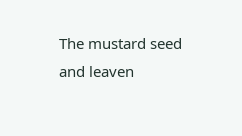The mustard seed and leaven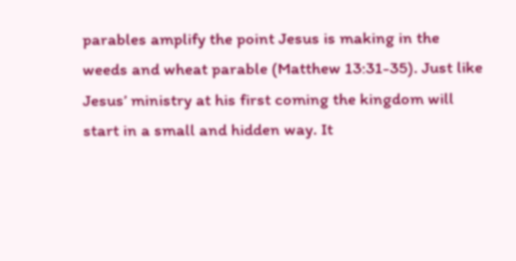parables amplify the point Jesus is making in the weeds and wheat parable (Matthew 13:31-35). Just like Jesus’ ministry at his first coming the kingdom will start in a small and hidden way. It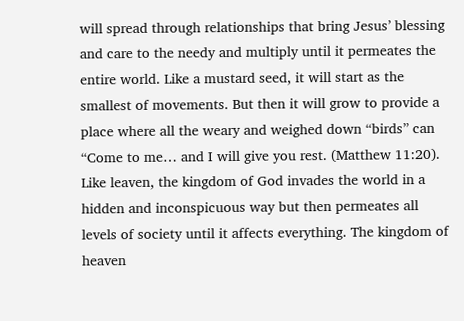will spread through relationships that bring Jesus’ blessing and care to the needy and multiply until it permeates the entire world. Like a mustard seed, it will start as the smallest of movements. But then it will grow to provide a place where all the weary and weighed down “birds” can “Come to me… and I will give you rest. (Matthew 11:20). Like leaven, the kingdom of God invades the world in a hidden and inconspicuous way but then permeates all levels of society until it affects everything. The kingdom of heaven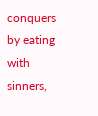conquers by eating with sinners,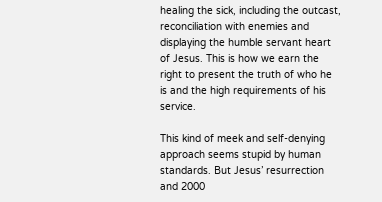healing the sick, including the outcast, reconciliation with enemies and displaying the humble servant heart of Jesus. This is how we earn the right to present the truth of who he is and the high requirements of his service.

This kind of meek and self-denying approach seems stupid by human standards. But Jesus’ resurrection and 2000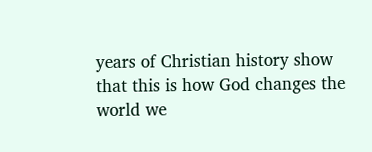years of Christian history show that this is how God changes the world we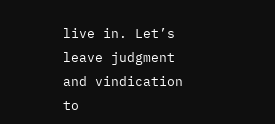live in. Let’s leave judgment and vindication to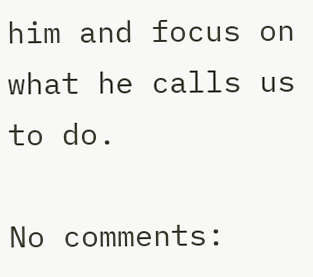him and focus on what he calls us to do.

No comments: